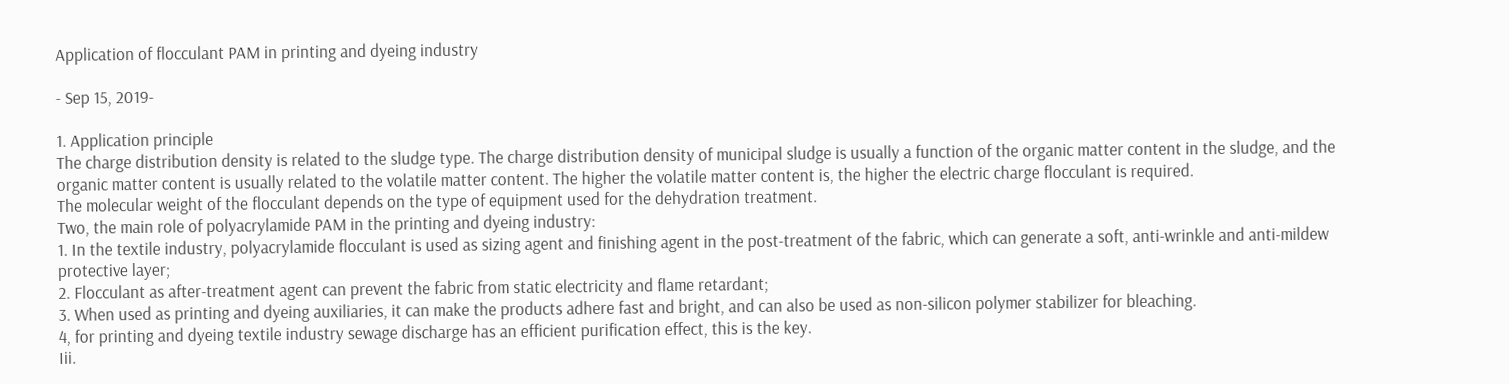Application of flocculant PAM in printing and dyeing industry

- Sep 15, 2019-

1. Application principle
The charge distribution density is related to the sludge type. The charge distribution density of municipal sludge is usually a function of the organic matter content in the sludge, and the organic matter content is usually related to the volatile matter content. The higher the volatile matter content is, the higher the electric charge flocculant is required.
The molecular weight of the flocculant depends on the type of equipment used for the dehydration treatment.
Two, the main role of polyacrylamide PAM in the printing and dyeing industry:
1. In the textile industry, polyacrylamide flocculant is used as sizing agent and finishing agent in the post-treatment of the fabric, which can generate a soft, anti-wrinkle and anti-mildew protective layer;
2. Flocculant as after-treatment agent can prevent the fabric from static electricity and flame retardant;
3. When used as printing and dyeing auxiliaries, it can make the products adhere fast and bright, and can also be used as non-silicon polymer stabilizer for bleaching.
4, for printing and dyeing textile industry sewage discharge has an efficient purification effect, this is the key.
Iii.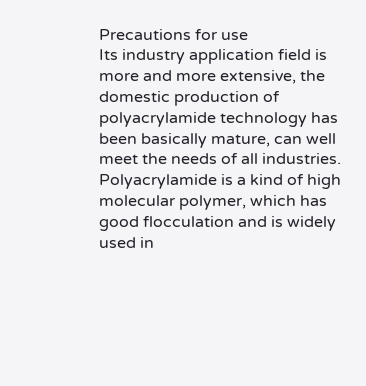Precautions for use
Its industry application field is more and more extensive, the domestic production of polyacrylamide technology has been basically mature, can well meet the needs of all industries.
Polyacrylamide is a kind of high molecular polymer, which has good flocculation and is widely used in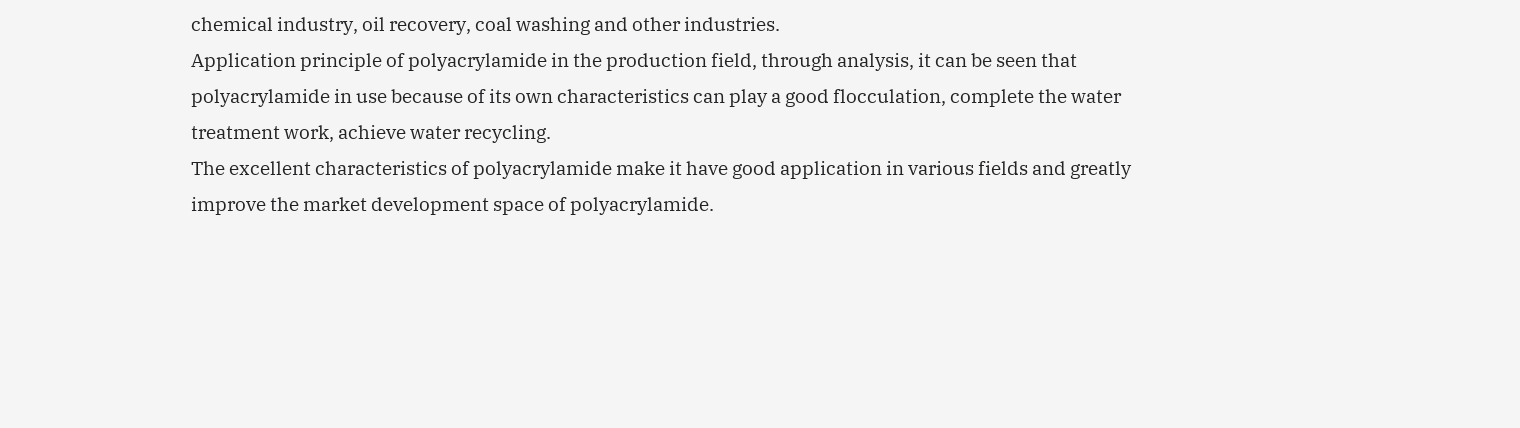chemical industry, oil recovery, coal washing and other industries.
Application principle of polyacrylamide in the production field, through analysis, it can be seen that polyacrylamide in use because of its own characteristics can play a good flocculation, complete the water treatment work, achieve water recycling.
The excellent characteristics of polyacrylamide make it have good application in various fields and greatly improve the market development space of polyacrylamide.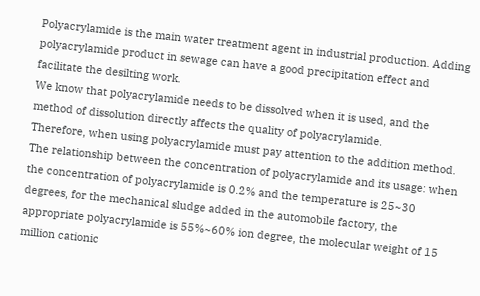Polyacrylamide is the main water treatment agent in industrial production. Adding polyacrylamide product in sewage can have a good precipitation effect and facilitate the desilting work.
We know that polyacrylamide needs to be dissolved when it is used, and the method of dissolution directly affects the quality of polyacrylamide.
Therefore, when using polyacrylamide must pay attention to the addition method.
The relationship between the concentration of polyacrylamide and its usage: when the concentration of polyacrylamide is 0.2% and the temperature is 25~30 degrees, for the mechanical sludge added in the automobile factory, the appropriate polyacrylamide is 55%~60% ion degree, the molecular weight of 15 million cationic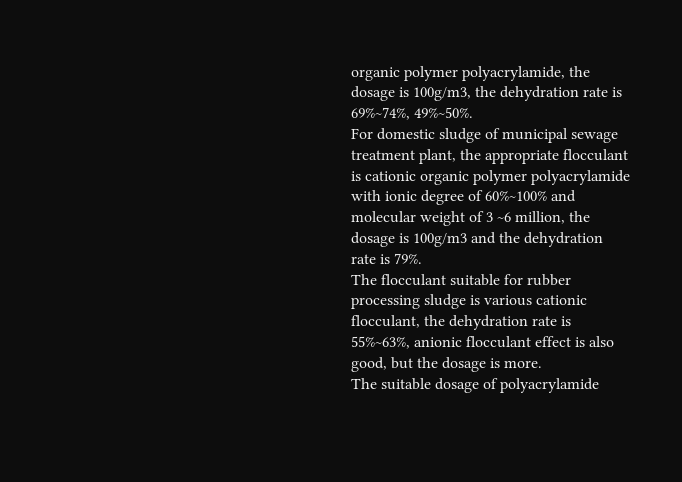organic polymer polyacrylamide, the dosage is 100g/m3, the dehydration rate is 69%~74%, 49%~50%.
For domestic sludge of municipal sewage treatment plant, the appropriate flocculant is cationic organic polymer polyacrylamide with ionic degree of 60%~100% and molecular weight of 3 ~6 million, the dosage is 100g/m3 and the dehydration rate is 79%.
The flocculant suitable for rubber processing sludge is various cationic flocculant, the dehydration rate is 55%~63%, anionic flocculant effect is also good, but the dosage is more.
The suitable dosage of polyacrylamide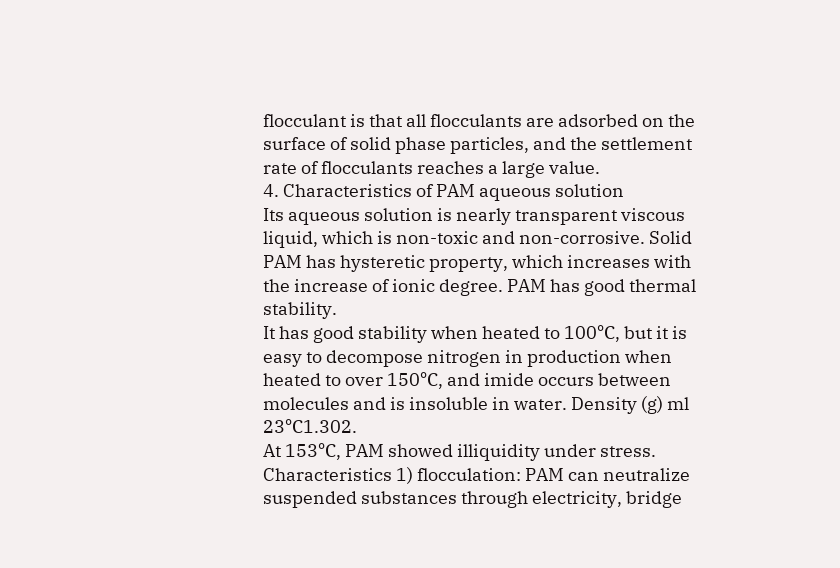flocculant is that all flocculants are adsorbed on the surface of solid phase particles, and the settlement rate of flocculants reaches a large value.
4. Characteristics of PAM aqueous solution
Its aqueous solution is nearly transparent viscous liquid, which is non-toxic and non-corrosive. Solid PAM has hysteretic property, which increases with the increase of ionic degree. PAM has good thermal stability.
It has good stability when heated to 100℃, but it is easy to decompose nitrogen in production when heated to over 150℃, and imide occurs between molecules and is insoluble in water. Density (g) ml 23℃1.302.
At 153℃, PAM showed illiquidity under stress.
Characteristics 1) flocculation: PAM can neutralize suspended substances through electricity, bridge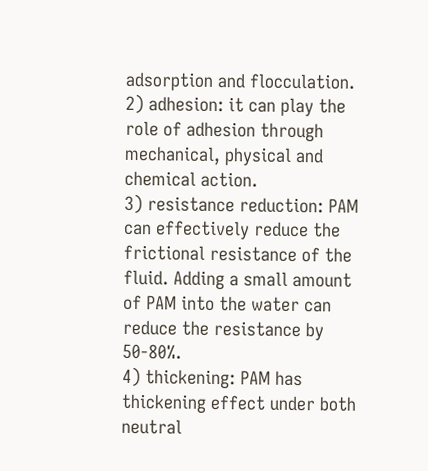adsorption and flocculation.
2) adhesion: it can play the role of adhesion through mechanical, physical and chemical action.
3) resistance reduction: PAM can effectively reduce the frictional resistance of the fluid. Adding a small amount of PAM into the water can reduce the resistance by 50-80%.
4) thickening: PAM has thickening effect under both neutral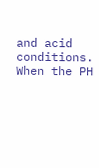and acid conditions. When the PH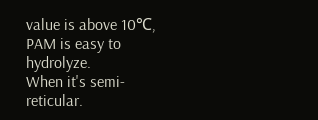value is above 10℃, PAM is easy to hydrolyze.
When it's semi-reticular.